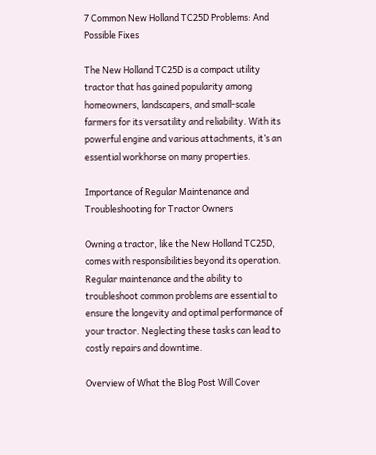7 Common New Holland TC25D Problems: And Possible Fixes

The New Holland TC25D is a compact utility tractor that has gained popularity among homeowners, landscapers, and small-scale farmers for its versatility and reliability. With its powerful engine and various attachments, it’s an essential workhorse on many properties.

Importance of Regular Maintenance and Troubleshooting for Tractor Owners

Owning a tractor, like the New Holland TC25D, comes with responsibilities beyond its operation. Regular maintenance and the ability to troubleshoot common problems are essential to ensure the longevity and optimal performance of your tractor. Neglecting these tasks can lead to costly repairs and downtime.

Overview of What the Blog Post Will Cover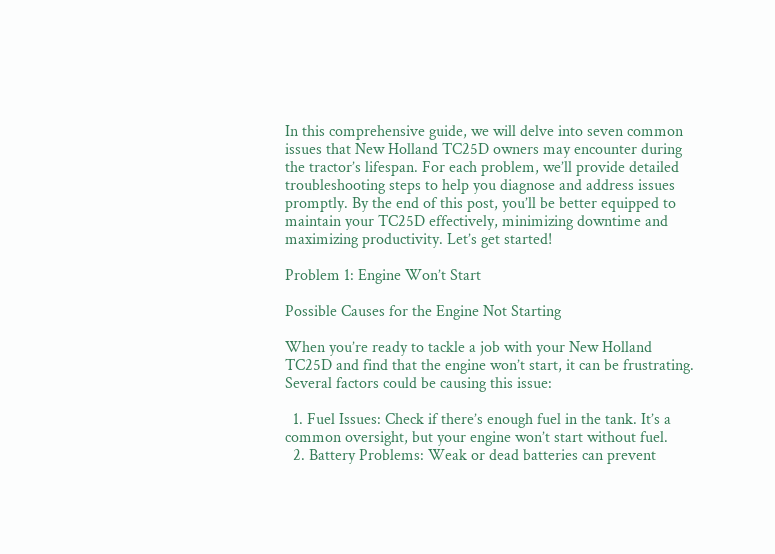In this comprehensive guide, we will delve into seven common issues that New Holland TC25D owners may encounter during the tractor’s lifespan. For each problem, we’ll provide detailed troubleshooting steps to help you diagnose and address issues promptly. By the end of this post, you’ll be better equipped to maintain your TC25D effectively, minimizing downtime and maximizing productivity. Let’s get started!

Problem 1: Engine Won’t Start

Possible Causes for the Engine Not Starting

When you’re ready to tackle a job with your New Holland TC25D and find that the engine won’t start, it can be frustrating. Several factors could be causing this issue:

  1. Fuel Issues: Check if there’s enough fuel in the tank. It’s a common oversight, but your engine won’t start without fuel.
  2. Battery Problems: Weak or dead batteries can prevent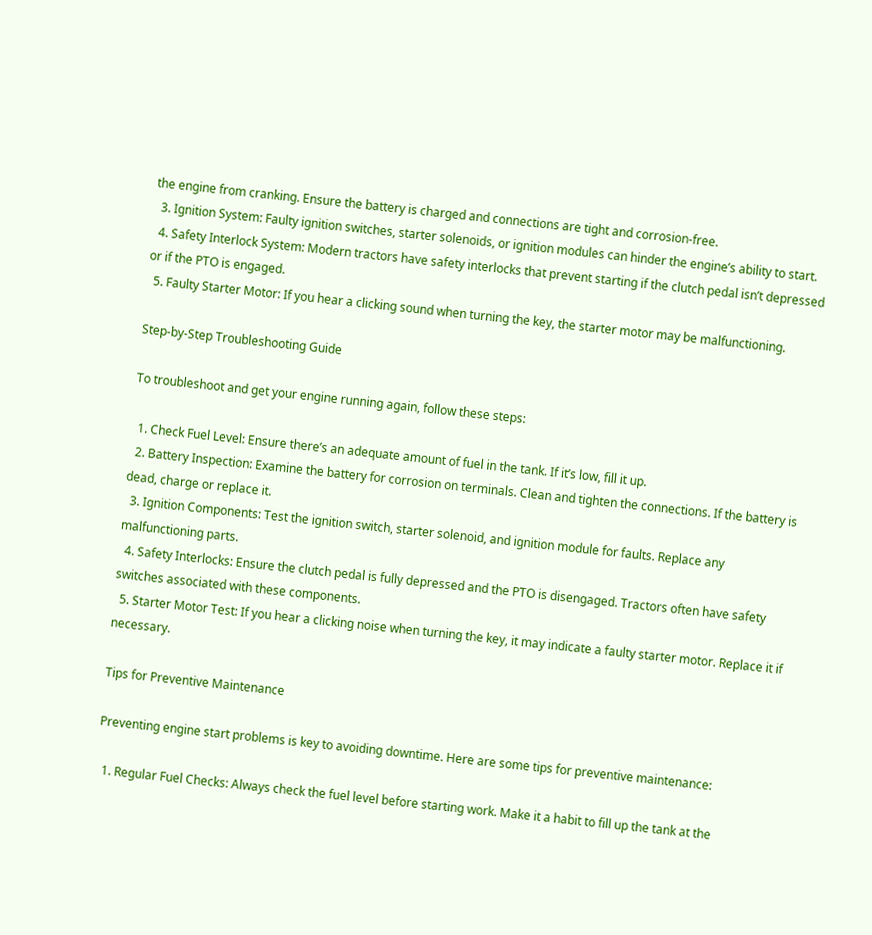the engine from cranking. Ensure the battery is charged and connections are tight and corrosion-free.
  3. Ignition System: Faulty ignition switches, starter solenoids, or ignition modules can hinder the engine’s ability to start.
  4. Safety Interlock System: Modern tractors have safety interlocks that prevent starting if the clutch pedal isn’t depressed or if the PTO is engaged.
  5. Faulty Starter Motor: If you hear a clicking sound when turning the key, the starter motor may be malfunctioning.

Step-by-Step Troubleshooting Guide

To troubleshoot and get your engine running again, follow these steps:

  1. Check Fuel Level: Ensure there’s an adequate amount of fuel in the tank. If it’s low, fill it up.
  2. Battery Inspection: Examine the battery for corrosion on terminals. Clean and tighten the connections. If the battery is dead, charge or replace it.
  3. Ignition Components: Test the ignition switch, starter solenoid, and ignition module for faults. Replace any malfunctioning parts.
  4. Safety Interlocks: Ensure the clutch pedal is fully depressed and the PTO is disengaged. Tractors often have safety switches associated with these components.
  5. Starter Motor Test: If you hear a clicking noise when turning the key, it may indicate a faulty starter motor. Replace it if necessary.

Tips for Preventive Maintenance

Preventing engine start problems is key to avoiding downtime. Here are some tips for preventive maintenance:

  1. Regular Fuel Checks: Always check the fuel level before starting work. Make it a habit to fill up the tank at the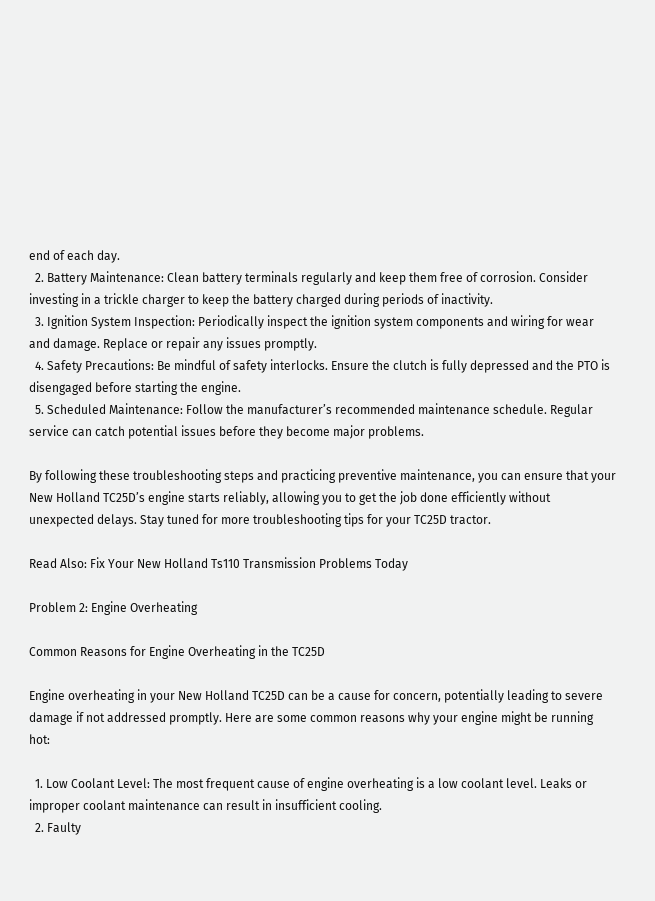end of each day.
  2. Battery Maintenance: Clean battery terminals regularly and keep them free of corrosion. Consider investing in a trickle charger to keep the battery charged during periods of inactivity.
  3. Ignition System Inspection: Periodically inspect the ignition system components and wiring for wear and damage. Replace or repair any issues promptly.
  4. Safety Precautions: Be mindful of safety interlocks. Ensure the clutch is fully depressed and the PTO is disengaged before starting the engine.
  5. Scheduled Maintenance: Follow the manufacturer’s recommended maintenance schedule. Regular service can catch potential issues before they become major problems.

By following these troubleshooting steps and practicing preventive maintenance, you can ensure that your New Holland TC25D’s engine starts reliably, allowing you to get the job done efficiently without unexpected delays. Stay tuned for more troubleshooting tips for your TC25D tractor.

Read Also: Fix Your New Holland Ts110 Transmission Problems Today

Problem 2: Engine Overheating

Common Reasons for Engine Overheating in the TC25D

Engine overheating in your New Holland TC25D can be a cause for concern, potentially leading to severe damage if not addressed promptly. Here are some common reasons why your engine might be running hot:

  1. Low Coolant Level: The most frequent cause of engine overheating is a low coolant level. Leaks or improper coolant maintenance can result in insufficient cooling.
  2. Faulty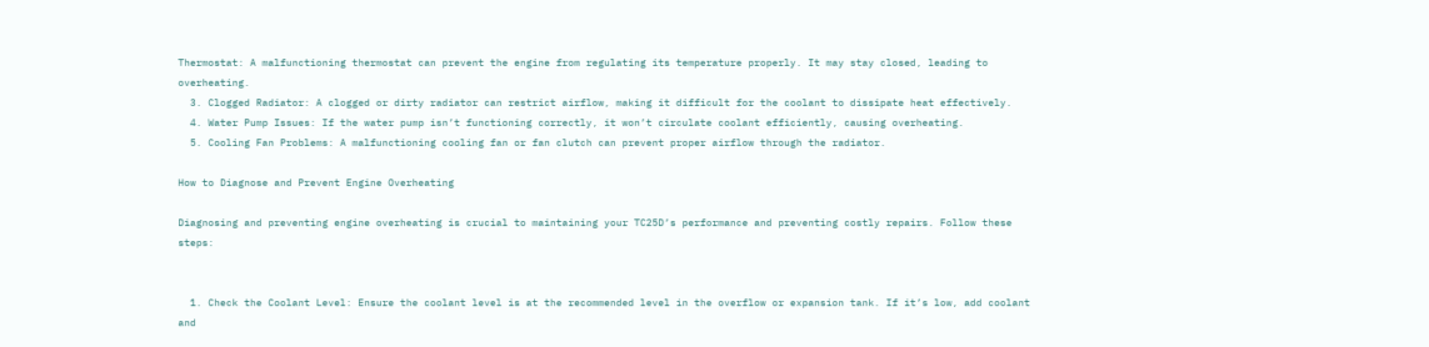Thermostat: A malfunctioning thermostat can prevent the engine from regulating its temperature properly. It may stay closed, leading to overheating.
  3. Clogged Radiator: A clogged or dirty radiator can restrict airflow, making it difficult for the coolant to dissipate heat effectively.
  4. Water Pump Issues: If the water pump isn’t functioning correctly, it won’t circulate coolant efficiently, causing overheating.
  5. Cooling Fan Problems: A malfunctioning cooling fan or fan clutch can prevent proper airflow through the radiator.

How to Diagnose and Prevent Engine Overheating

Diagnosing and preventing engine overheating is crucial to maintaining your TC25D’s performance and preventing costly repairs. Follow these steps:


  1. Check the Coolant Level: Ensure the coolant level is at the recommended level in the overflow or expansion tank. If it’s low, add coolant and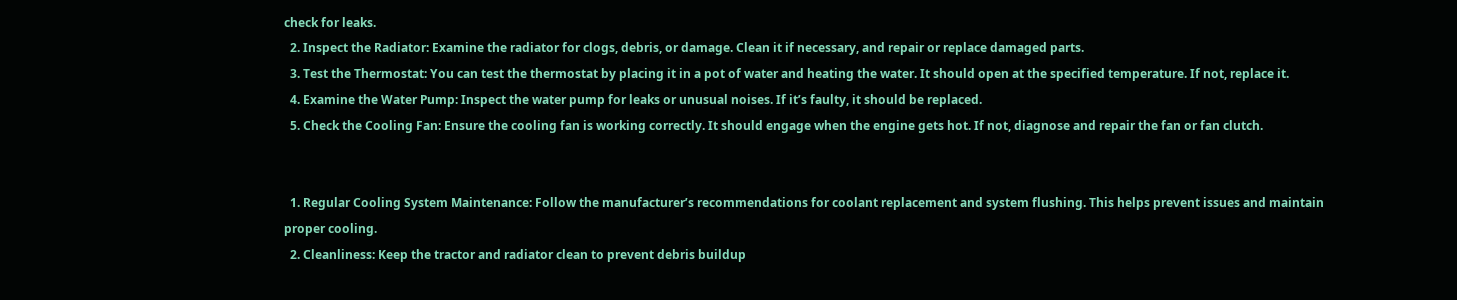check for leaks.
  2. Inspect the Radiator: Examine the radiator for clogs, debris, or damage. Clean it if necessary, and repair or replace damaged parts.
  3. Test the Thermostat: You can test the thermostat by placing it in a pot of water and heating the water. It should open at the specified temperature. If not, replace it.
  4. Examine the Water Pump: Inspect the water pump for leaks or unusual noises. If it’s faulty, it should be replaced.
  5. Check the Cooling Fan: Ensure the cooling fan is working correctly. It should engage when the engine gets hot. If not, diagnose and repair the fan or fan clutch.


  1. Regular Cooling System Maintenance: Follow the manufacturer’s recommendations for coolant replacement and system flushing. This helps prevent issues and maintain proper cooling.
  2. Cleanliness: Keep the tractor and radiator clean to prevent debris buildup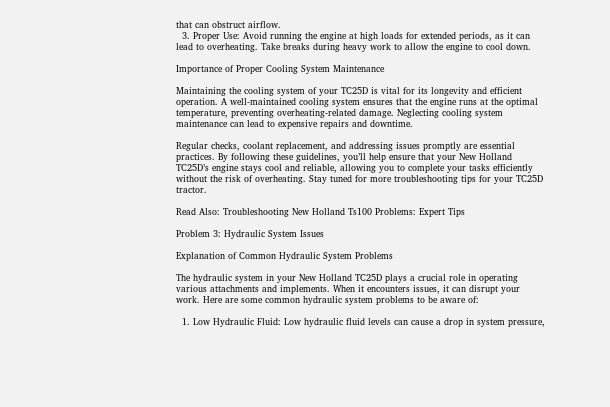that can obstruct airflow.
  3. Proper Use: Avoid running the engine at high loads for extended periods, as it can lead to overheating. Take breaks during heavy work to allow the engine to cool down.

Importance of Proper Cooling System Maintenance

Maintaining the cooling system of your TC25D is vital for its longevity and efficient operation. A well-maintained cooling system ensures that the engine runs at the optimal temperature, preventing overheating-related damage. Neglecting cooling system maintenance can lead to expensive repairs and downtime.

Regular checks, coolant replacement, and addressing issues promptly are essential practices. By following these guidelines, you’ll help ensure that your New Holland TC25D’s engine stays cool and reliable, allowing you to complete your tasks efficiently without the risk of overheating. Stay tuned for more troubleshooting tips for your TC25D tractor.

Read Also: Troubleshooting New Holland Ts100 Problems: Expert Tips

Problem 3: Hydraulic System Issues

Explanation of Common Hydraulic System Problems

The hydraulic system in your New Holland TC25D plays a crucial role in operating various attachments and implements. When it encounters issues, it can disrupt your work. Here are some common hydraulic system problems to be aware of:

  1. Low Hydraulic Fluid: Low hydraulic fluid levels can cause a drop in system pressure,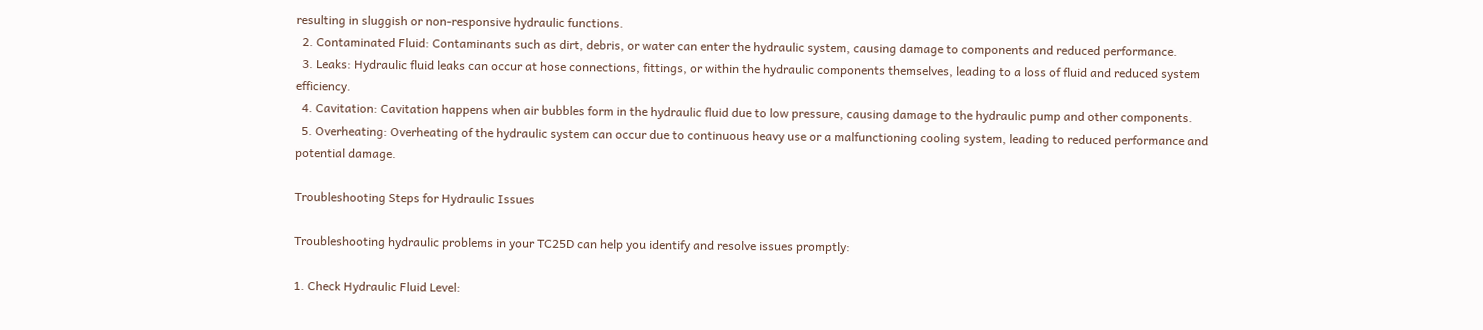resulting in sluggish or non-responsive hydraulic functions.
  2. Contaminated Fluid: Contaminants such as dirt, debris, or water can enter the hydraulic system, causing damage to components and reduced performance.
  3. Leaks: Hydraulic fluid leaks can occur at hose connections, fittings, or within the hydraulic components themselves, leading to a loss of fluid and reduced system efficiency.
  4. Cavitation: Cavitation happens when air bubbles form in the hydraulic fluid due to low pressure, causing damage to the hydraulic pump and other components.
  5. Overheating: Overheating of the hydraulic system can occur due to continuous heavy use or a malfunctioning cooling system, leading to reduced performance and potential damage.

Troubleshooting Steps for Hydraulic Issues

Troubleshooting hydraulic problems in your TC25D can help you identify and resolve issues promptly:

1. Check Hydraulic Fluid Level: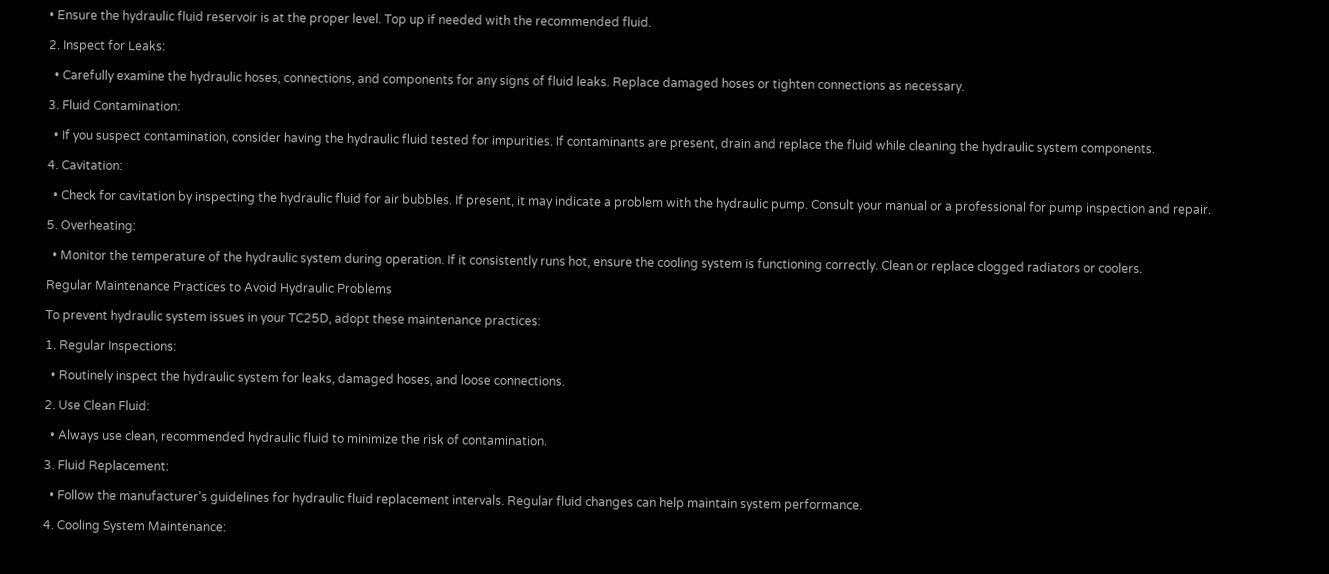• Ensure the hydraulic fluid reservoir is at the proper level. Top up if needed with the recommended fluid.

2. Inspect for Leaks:

  • Carefully examine the hydraulic hoses, connections, and components for any signs of fluid leaks. Replace damaged hoses or tighten connections as necessary.

3. Fluid Contamination:

  • If you suspect contamination, consider having the hydraulic fluid tested for impurities. If contaminants are present, drain and replace the fluid while cleaning the hydraulic system components.

4. Cavitation:

  • Check for cavitation by inspecting the hydraulic fluid for air bubbles. If present, it may indicate a problem with the hydraulic pump. Consult your manual or a professional for pump inspection and repair.

5. Overheating:

  • Monitor the temperature of the hydraulic system during operation. If it consistently runs hot, ensure the cooling system is functioning correctly. Clean or replace clogged radiators or coolers.

Regular Maintenance Practices to Avoid Hydraulic Problems

To prevent hydraulic system issues in your TC25D, adopt these maintenance practices:

1. Regular Inspections:

  • Routinely inspect the hydraulic system for leaks, damaged hoses, and loose connections.

2. Use Clean Fluid:

  • Always use clean, recommended hydraulic fluid to minimize the risk of contamination.

3. Fluid Replacement:

  • Follow the manufacturer’s guidelines for hydraulic fluid replacement intervals. Regular fluid changes can help maintain system performance.

4. Cooling System Maintenance: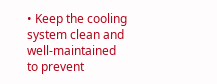• Keep the cooling system clean and well-maintained to prevent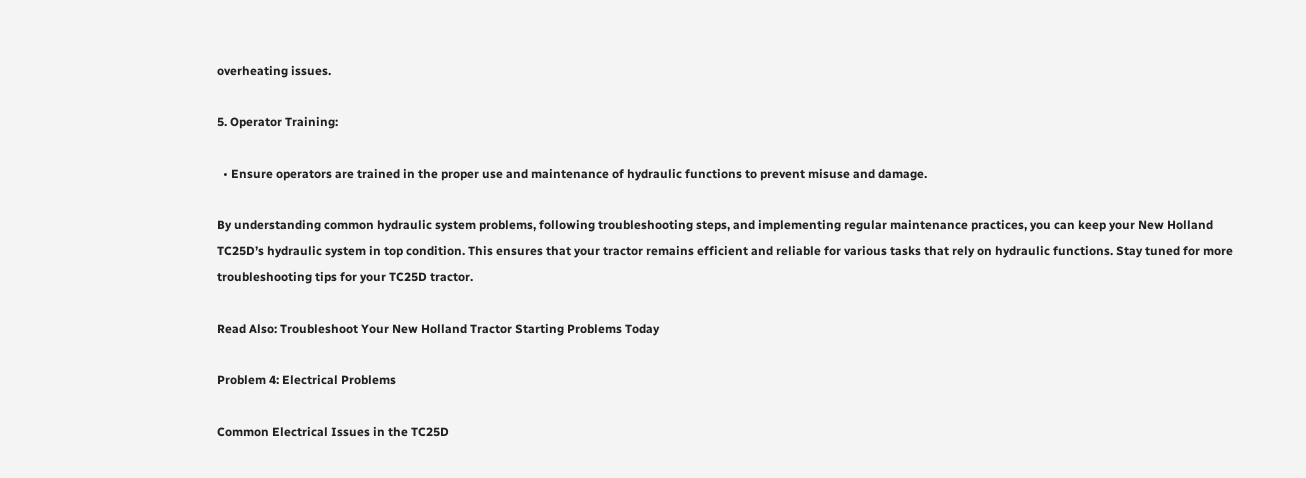overheating issues.

5. Operator Training:

  • Ensure operators are trained in the proper use and maintenance of hydraulic functions to prevent misuse and damage.

By understanding common hydraulic system problems, following troubleshooting steps, and implementing regular maintenance practices, you can keep your New Holland TC25D’s hydraulic system in top condition. This ensures that your tractor remains efficient and reliable for various tasks that rely on hydraulic functions. Stay tuned for more troubleshooting tips for your TC25D tractor.

Read Also: Troubleshoot Your New Holland Tractor Starting Problems Today

Problem 4: Electrical Problems

Common Electrical Issues in the TC25D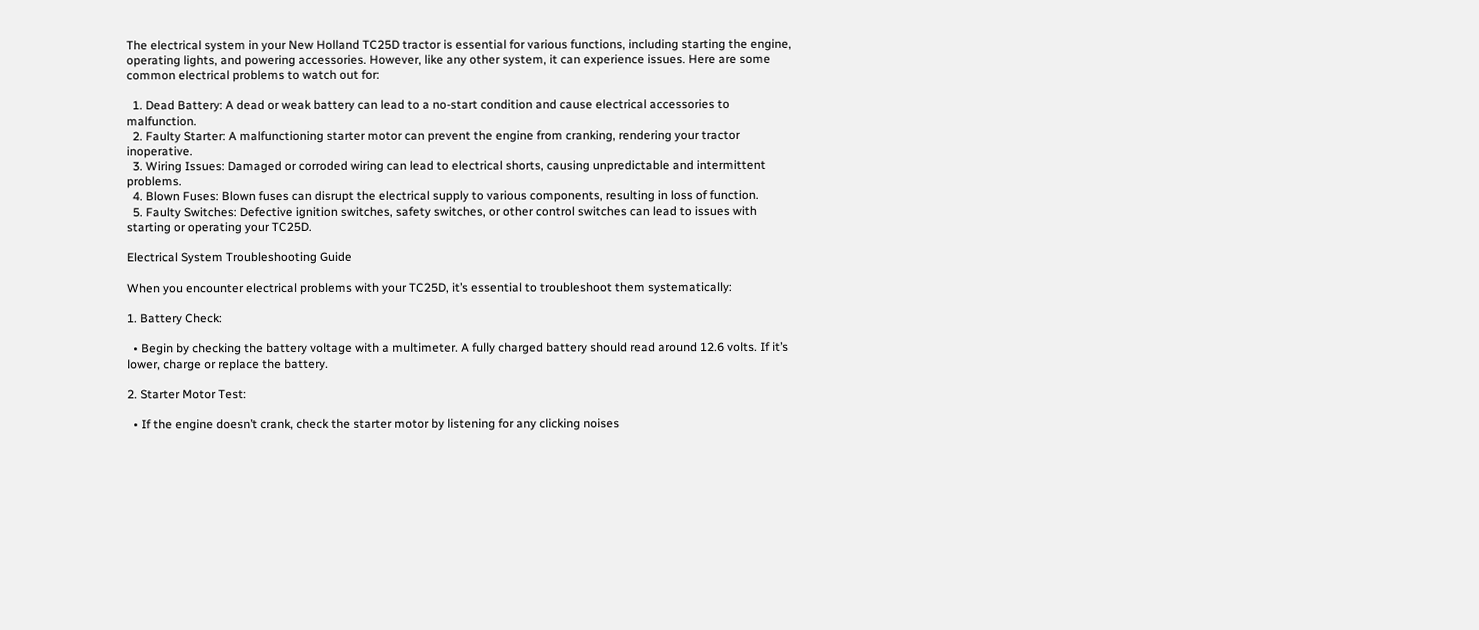The electrical system in your New Holland TC25D tractor is essential for various functions, including starting the engine, operating lights, and powering accessories. However, like any other system, it can experience issues. Here are some common electrical problems to watch out for:

  1. Dead Battery: A dead or weak battery can lead to a no-start condition and cause electrical accessories to malfunction.
  2. Faulty Starter: A malfunctioning starter motor can prevent the engine from cranking, rendering your tractor inoperative.
  3. Wiring Issues: Damaged or corroded wiring can lead to electrical shorts, causing unpredictable and intermittent problems.
  4. Blown Fuses: Blown fuses can disrupt the electrical supply to various components, resulting in loss of function.
  5. Faulty Switches: Defective ignition switches, safety switches, or other control switches can lead to issues with starting or operating your TC25D.

Electrical System Troubleshooting Guide

When you encounter electrical problems with your TC25D, it’s essential to troubleshoot them systematically:

1. Battery Check:

  • Begin by checking the battery voltage with a multimeter. A fully charged battery should read around 12.6 volts. If it’s lower, charge or replace the battery.

2. Starter Motor Test:

  • If the engine doesn’t crank, check the starter motor by listening for any clicking noises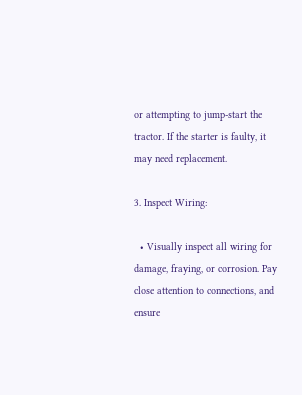or attempting to jump-start the tractor. If the starter is faulty, it may need replacement.

3. Inspect Wiring:

  • Visually inspect all wiring for damage, fraying, or corrosion. Pay close attention to connections, and ensure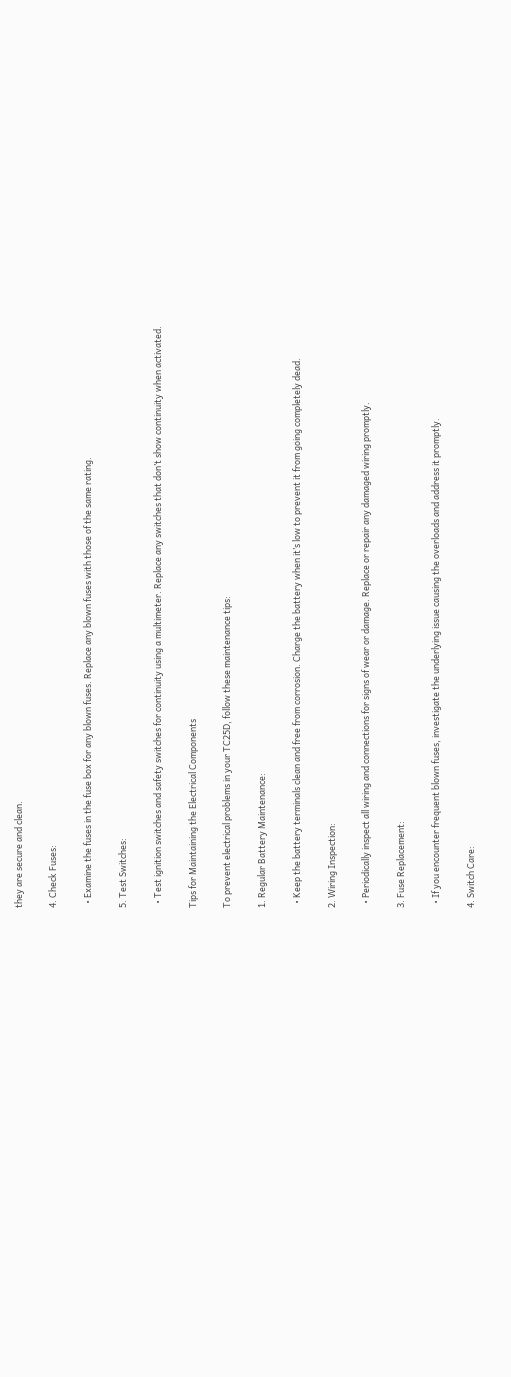they are secure and clean.

4. Check Fuses:

  • Examine the fuses in the fuse box for any blown fuses. Replace any blown fuses with those of the same rating.

5. Test Switches:

  • Test ignition switches and safety switches for continuity using a multimeter. Replace any switches that don’t show continuity when activated.

Tips for Maintaining the Electrical Components

To prevent electrical problems in your TC25D, follow these maintenance tips:

1. Regular Battery Maintenance:

  • Keep the battery terminals clean and free from corrosion. Charge the battery when it’s low to prevent it from going completely dead.

2. Wiring Inspection:

  • Periodically inspect all wiring and connections for signs of wear or damage. Replace or repair any damaged wiring promptly.

3. Fuse Replacement:

  • If you encounter frequent blown fuses, investigate the underlying issue causing the overloads and address it promptly.

4. Switch Care: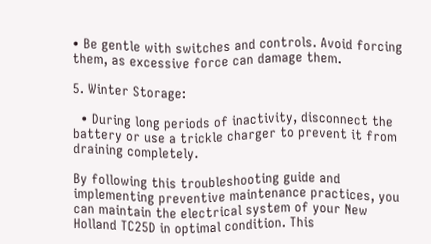• Be gentle with switches and controls. Avoid forcing them, as excessive force can damage them.

5. Winter Storage:

  • During long periods of inactivity, disconnect the battery or use a trickle charger to prevent it from draining completely.

By following this troubleshooting guide and implementing preventive maintenance practices, you can maintain the electrical system of your New Holland TC25D in optimal condition. This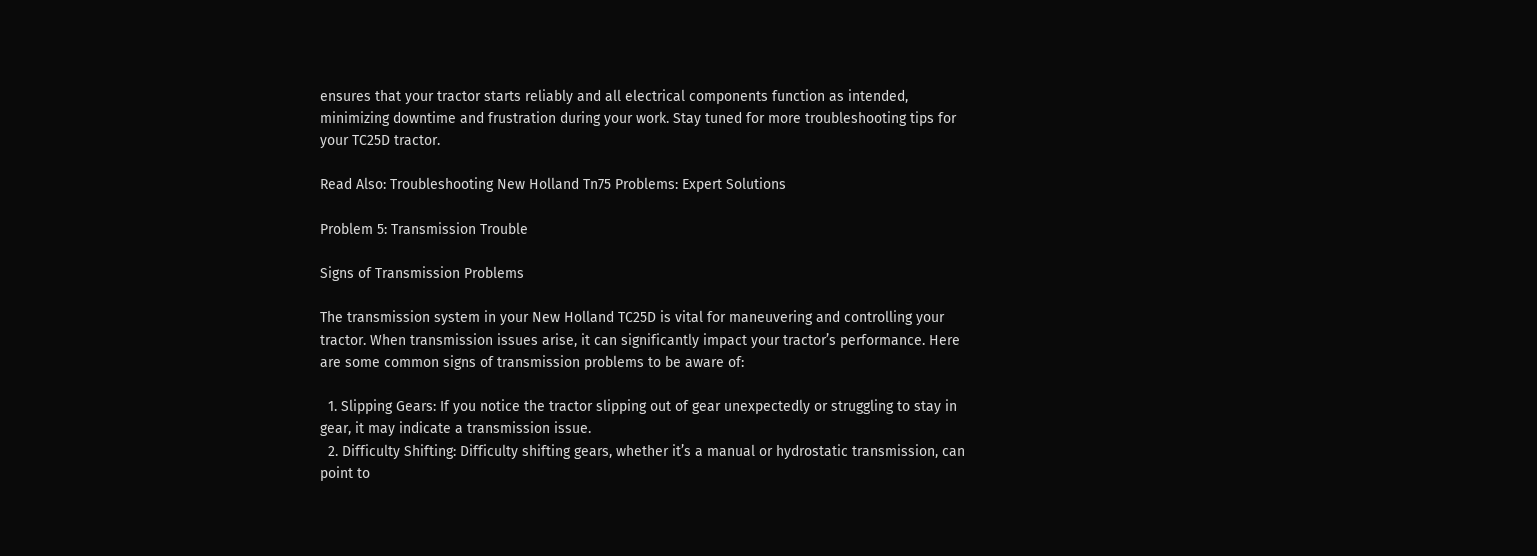ensures that your tractor starts reliably and all electrical components function as intended, minimizing downtime and frustration during your work. Stay tuned for more troubleshooting tips for your TC25D tractor.

Read Also: Troubleshooting New Holland Tn75 Problems: Expert Solutions

Problem 5: Transmission Trouble

Signs of Transmission Problems

The transmission system in your New Holland TC25D is vital for maneuvering and controlling your tractor. When transmission issues arise, it can significantly impact your tractor’s performance. Here are some common signs of transmission problems to be aware of:

  1. Slipping Gears: If you notice the tractor slipping out of gear unexpectedly or struggling to stay in gear, it may indicate a transmission issue.
  2. Difficulty Shifting: Difficulty shifting gears, whether it’s a manual or hydrostatic transmission, can point to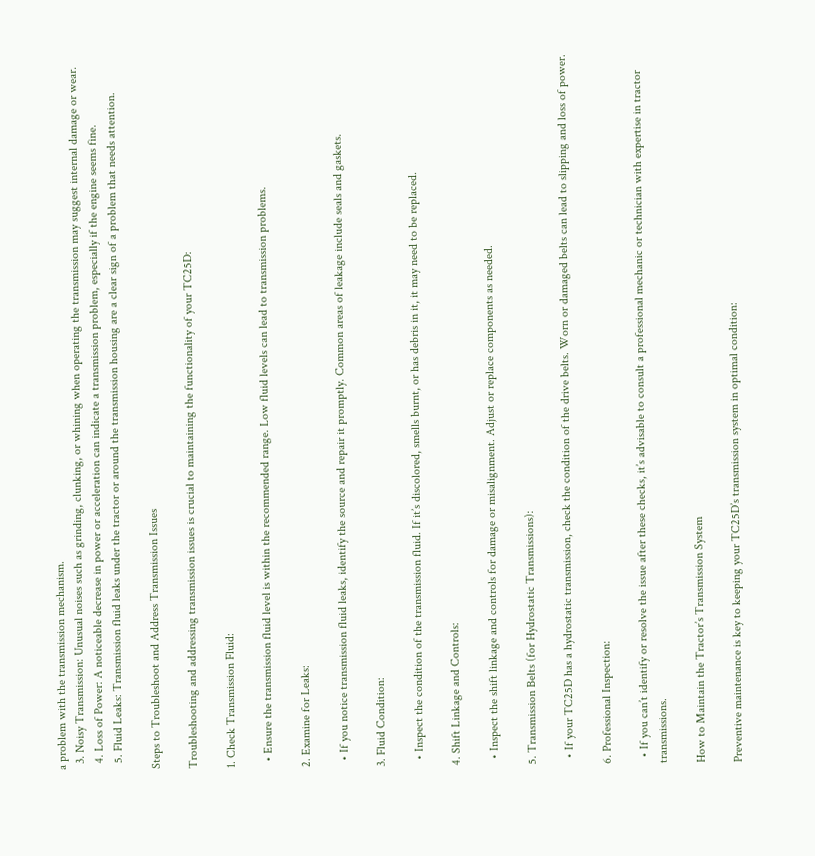a problem with the transmission mechanism.
  3. Noisy Transmission: Unusual noises such as grinding, clunking, or whining when operating the transmission may suggest internal damage or wear.
  4. Loss of Power: A noticeable decrease in power or acceleration can indicate a transmission problem, especially if the engine seems fine.
  5. Fluid Leaks: Transmission fluid leaks under the tractor or around the transmission housing are a clear sign of a problem that needs attention.

Steps to Troubleshoot and Address Transmission Issues

Troubleshooting and addressing transmission issues is crucial to maintaining the functionality of your TC25D:

1. Check Transmission Fluid:

  • Ensure the transmission fluid level is within the recommended range. Low fluid levels can lead to transmission problems.

2. Examine for Leaks:

  • If you notice transmission fluid leaks, identify the source and repair it promptly. Common areas of leakage include seals and gaskets.

3. Fluid Condition:

  • Inspect the condition of the transmission fluid. If it’s discolored, smells burnt, or has debris in it, it may need to be replaced.

4. Shift Linkage and Controls:

  • Inspect the shift linkage and controls for damage or misalignment. Adjust or replace components as needed.

5. Transmission Belts (for Hydrostatic Transmissions):

  • If your TC25D has a hydrostatic transmission, check the condition of the drive belts. Worn or damaged belts can lead to slipping and loss of power.

6. Professional Inspection:

  • If you can’t identify or resolve the issue after these checks, it’s advisable to consult a professional mechanic or technician with expertise in tractor transmissions.

How to Maintain the Tractor’s Transmission System

Preventive maintenance is key to keeping your TC25D’s transmission system in optimal condition: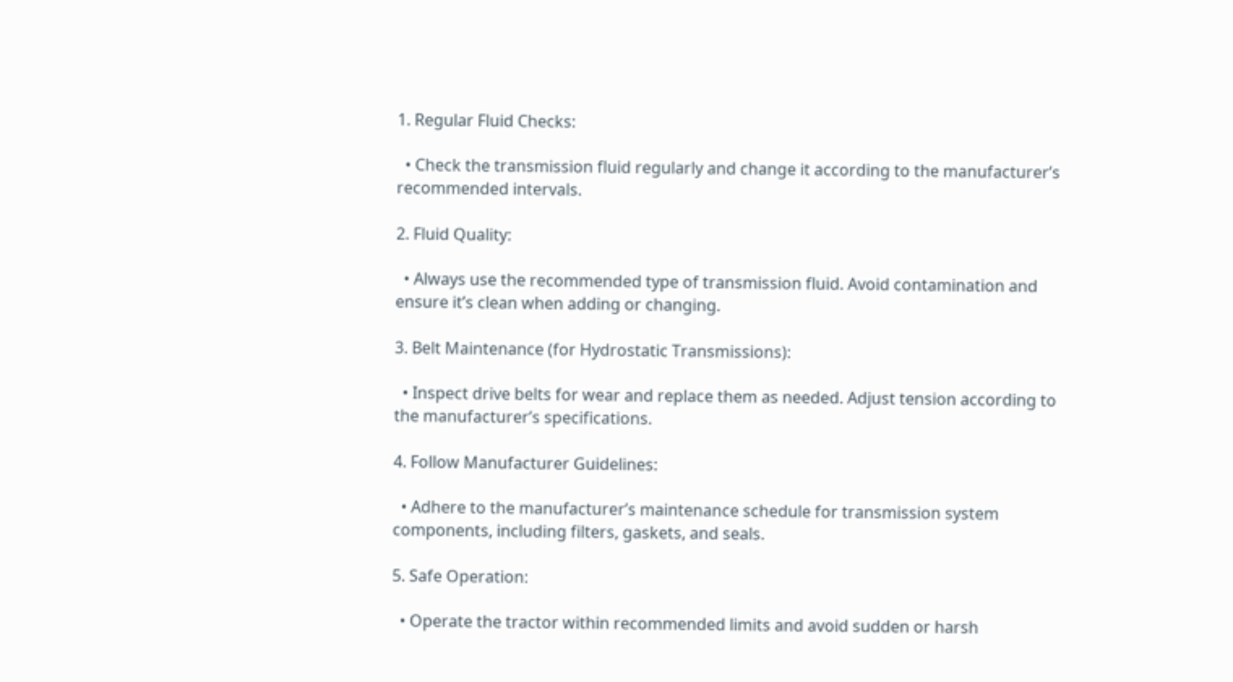1. Regular Fluid Checks:

  • Check the transmission fluid regularly and change it according to the manufacturer’s recommended intervals.

2. Fluid Quality:

  • Always use the recommended type of transmission fluid. Avoid contamination and ensure it’s clean when adding or changing.

3. Belt Maintenance (for Hydrostatic Transmissions):

  • Inspect drive belts for wear and replace them as needed. Adjust tension according to the manufacturer’s specifications.

4. Follow Manufacturer Guidelines:

  • Adhere to the manufacturer’s maintenance schedule for transmission system components, including filters, gaskets, and seals.

5. Safe Operation:

  • Operate the tractor within recommended limits and avoid sudden or harsh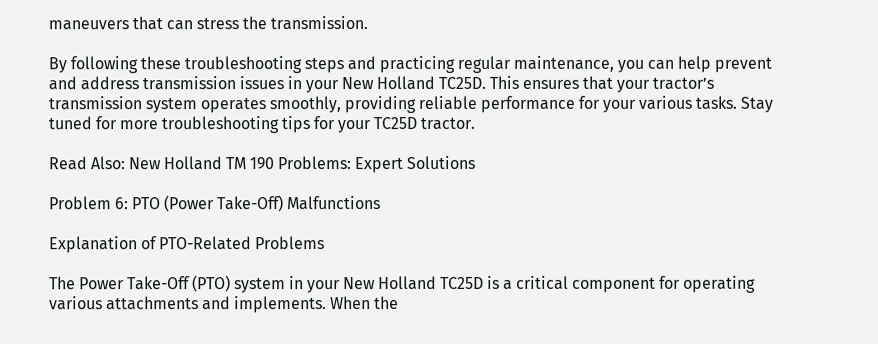maneuvers that can stress the transmission.

By following these troubleshooting steps and practicing regular maintenance, you can help prevent and address transmission issues in your New Holland TC25D. This ensures that your tractor’s transmission system operates smoothly, providing reliable performance for your various tasks. Stay tuned for more troubleshooting tips for your TC25D tractor.

Read Also: New Holland TM 190 Problems: Expert Solutions

Problem 6: PTO (Power Take-Off) Malfunctions

Explanation of PTO-Related Problems

The Power Take-Off (PTO) system in your New Holland TC25D is a critical component for operating various attachments and implements. When the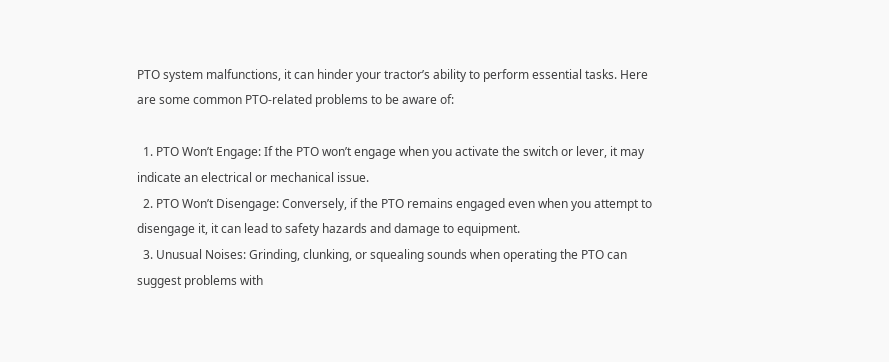PTO system malfunctions, it can hinder your tractor’s ability to perform essential tasks. Here are some common PTO-related problems to be aware of:

  1. PTO Won’t Engage: If the PTO won’t engage when you activate the switch or lever, it may indicate an electrical or mechanical issue.
  2. PTO Won’t Disengage: Conversely, if the PTO remains engaged even when you attempt to disengage it, it can lead to safety hazards and damage to equipment.
  3. Unusual Noises: Grinding, clunking, or squealing sounds when operating the PTO can suggest problems with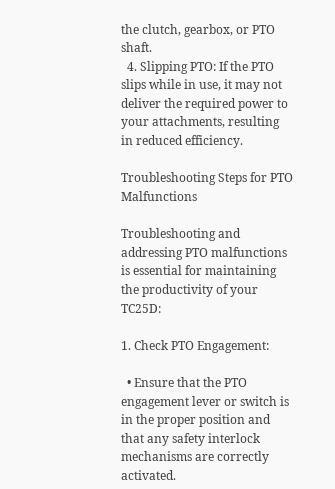the clutch, gearbox, or PTO shaft.
  4. Slipping PTO: If the PTO slips while in use, it may not deliver the required power to your attachments, resulting in reduced efficiency.

Troubleshooting Steps for PTO Malfunctions

Troubleshooting and addressing PTO malfunctions is essential for maintaining the productivity of your TC25D:

1. Check PTO Engagement:

  • Ensure that the PTO engagement lever or switch is in the proper position and that any safety interlock mechanisms are correctly activated.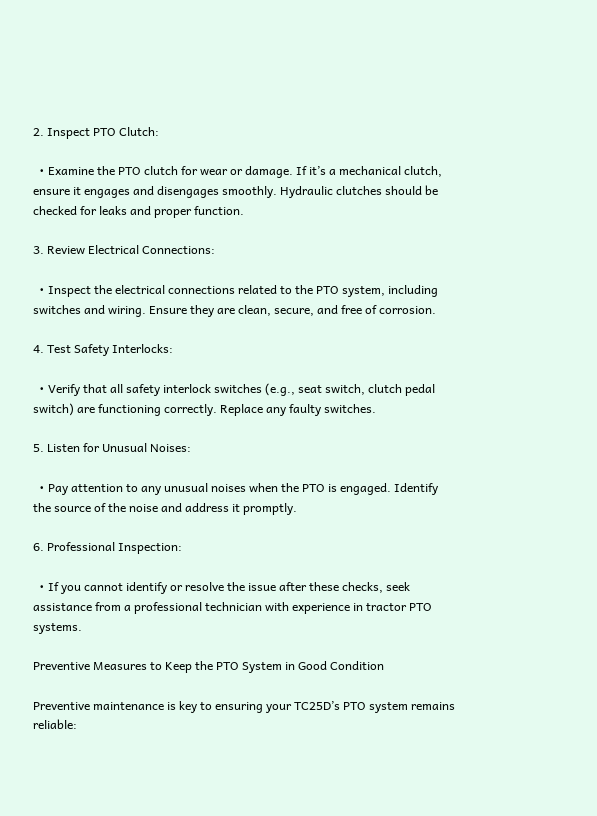2. Inspect PTO Clutch:

  • Examine the PTO clutch for wear or damage. If it’s a mechanical clutch, ensure it engages and disengages smoothly. Hydraulic clutches should be checked for leaks and proper function.

3. Review Electrical Connections:

  • Inspect the electrical connections related to the PTO system, including switches and wiring. Ensure they are clean, secure, and free of corrosion.

4. Test Safety Interlocks:

  • Verify that all safety interlock switches (e.g., seat switch, clutch pedal switch) are functioning correctly. Replace any faulty switches.

5. Listen for Unusual Noises:

  • Pay attention to any unusual noises when the PTO is engaged. Identify the source of the noise and address it promptly.

6. Professional Inspection:

  • If you cannot identify or resolve the issue after these checks, seek assistance from a professional technician with experience in tractor PTO systems.

Preventive Measures to Keep the PTO System in Good Condition

Preventive maintenance is key to ensuring your TC25D’s PTO system remains reliable: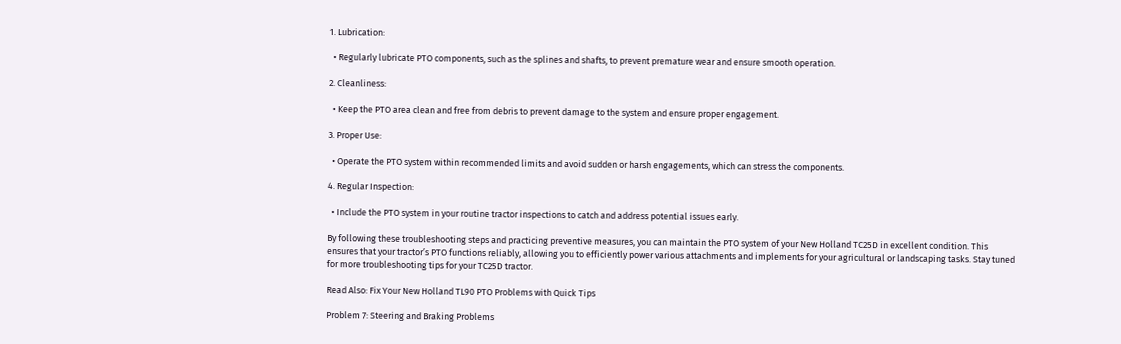1. Lubrication:

  • Regularly lubricate PTO components, such as the splines and shafts, to prevent premature wear and ensure smooth operation.

2. Cleanliness:

  • Keep the PTO area clean and free from debris to prevent damage to the system and ensure proper engagement.

3. Proper Use:

  • Operate the PTO system within recommended limits and avoid sudden or harsh engagements, which can stress the components.

4. Regular Inspection:

  • Include the PTO system in your routine tractor inspections to catch and address potential issues early.

By following these troubleshooting steps and practicing preventive measures, you can maintain the PTO system of your New Holland TC25D in excellent condition. This ensures that your tractor’s PTO functions reliably, allowing you to efficiently power various attachments and implements for your agricultural or landscaping tasks. Stay tuned for more troubleshooting tips for your TC25D tractor.

Read Also: Fix Your New Holland TL90 PTO Problems with Quick Tips

Problem 7: Steering and Braking Problems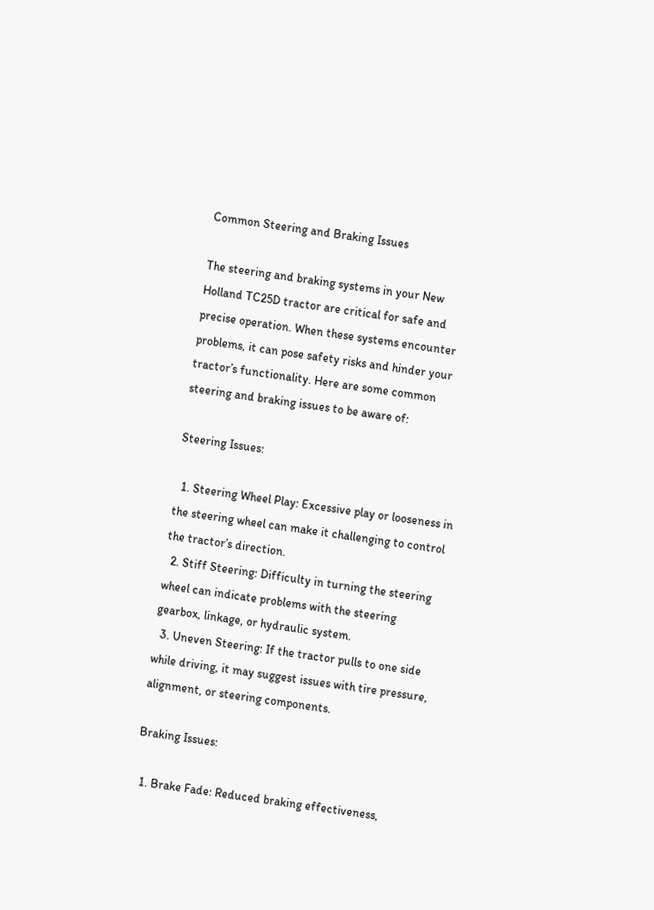Common Steering and Braking Issues

The steering and braking systems in your New Holland TC25D tractor are critical for safe and precise operation. When these systems encounter problems, it can pose safety risks and hinder your tractor’s functionality. Here are some common steering and braking issues to be aware of:

Steering Issues:

  1. Steering Wheel Play: Excessive play or looseness in the steering wheel can make it challenging to control the tractor’s direction.
  2. Stiff Steering: Difficulty in turning the steering wheel can indicate problems with the steering gearbox, linkage, or hydraulic system.
  3. Uneven Steering: If the tractor pulls to one side while driving, it may suggest issues with tire pressure, alignment, or steering components.

Braking Issues:

  1. Brake Fade: Reduced braking effectiveness,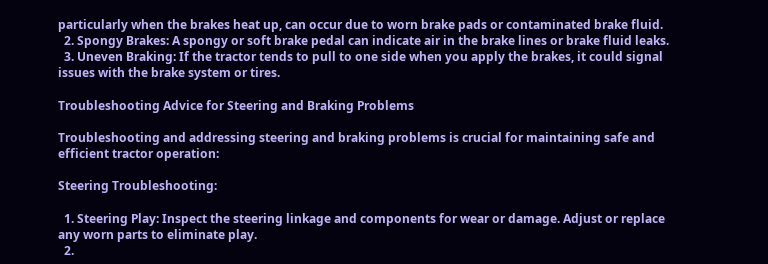particularly when the brakes heat up, can occur due to worn brake pads or contaminated brake fluid.
  2. Spongy Brakes: A spongy or soft brake pedal can indicate air in the brake lines or brake fluid leaks.
  3. Uneven Braking: If the tractor tends to pull to one side when you apply the brakes, it could signal issues with the brake system or tires.

Troubleshooting Advice for Steering and Braking Problems

Troubleshooting and addressing steering and braking problems is crucial for maintaining safe and efficient tractor operation:

Steering Troubleshooting:

  1. Steering Play: Inspect the steering linkage and components for wear or damage. Adjust or replace any worn parts to eliminate play.
  2.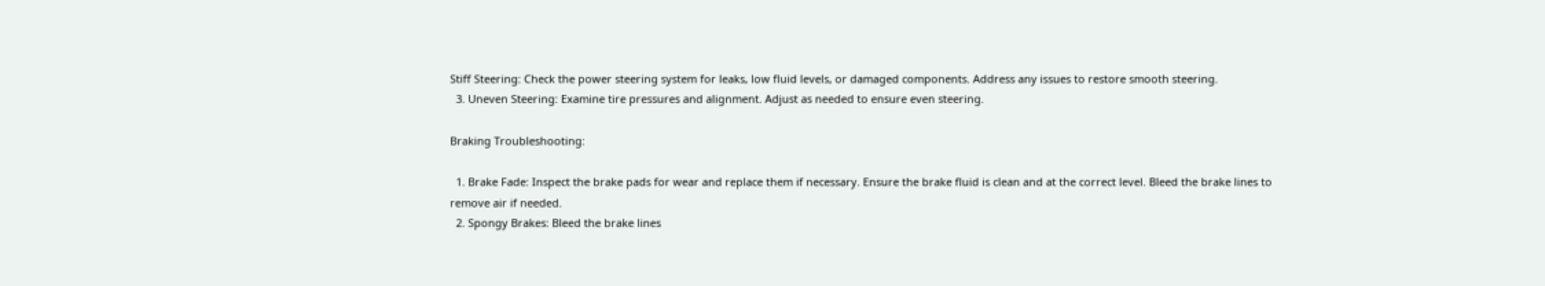Stiff Steering: Check the power steering system for leaks, low fluid levels, or damaged components. Address any issues to restore smooth steering.
  3. Uneven Steering: Examine tire pressures and alignment. Adjust as needed to ensure even steering.

Braking Troubleshooting:

  1. Brake Fade: Inspect the brake pads for wear and replace them if necessary. Ensure the brake fluid is clean and at the correct level. Bleed the brake lines to remove air if needed.
  2. Spongy Brakes: Bleed the brake lines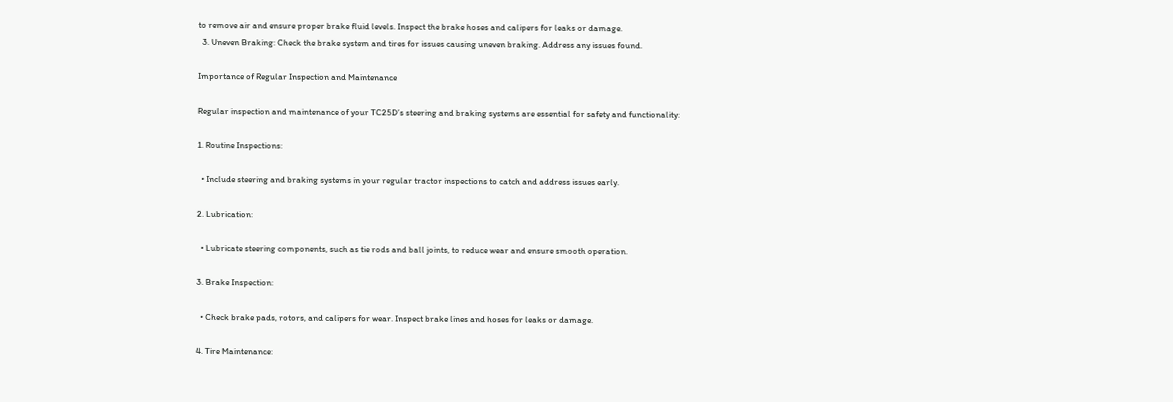to remove air and ensure proper brake fluid levels. Inspect the brake hoses and calipers for leaks or damage.
  3. Uneven Braking: Check the brake system and tires for issues causing uneven braking. Address any issues found.

Importance of Regular Inspection and Maintenance

Regular inspection and maintenance of your TC25D’s steering and braking systems are essential for safety and functionality:

1. Routine Inspections:

  • Include steering and braking systems in your regular tractor inspections to catch and address issues early.

2. Lubrication:

  • Lubricate steering components, such as tie rods and ball joints, to reduce wear and ensure smooth operation.

3. Brake Inspection:

  • Check brake pads, rotors, and calipers for wear. Inspect brake lines and hoses for leaks or damage.

4. Tire Maintenance: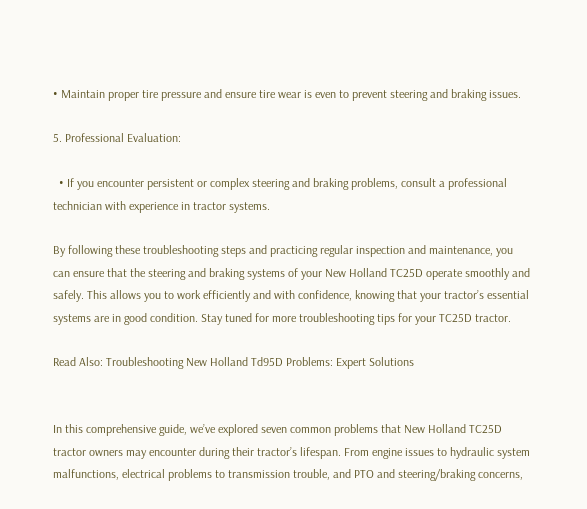• Maintain proper tire pressure and ensure tire wear is even to prevent steering and braking issues.

5. Professional Evaluation:

  • If you encounter persistent or complex steering and braking problems, consult a professional technician with experience in tractor systems.

By following these troubleshooting steps and practicing regular inspection and maintenance, you can ensure that the steering and braking systems of your New Holland TC25D operate smoothly and safely. This allows you to work efficiently and with confidence, knowing that your tractor’s essential systems are in good condition. Stay tuned for more troubleshooting tips for your TC25D tractor.

Read Also: Troubleshooting New Holland Td95D Problems: Expert Solutions


In this comprehensive guide, we’ve explored seven common problems that New Holland TC25D tractor owners may encounter during their tractor’s lifespan. From engine issues to hydraulic system malfunctions, electrical problems to transmission trouble, and PTO and steering/braking concerns,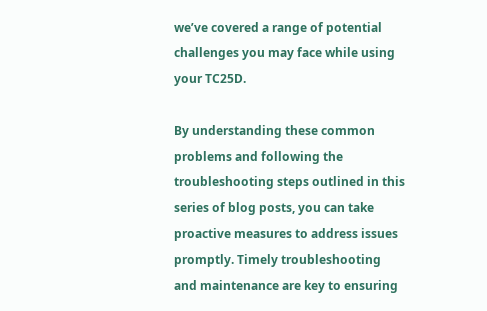we’ve covered a range of potential challenges you may face while using your TC25D.

By understanding these common problems and following the troubleshooting steps outlined in this series of blog posts, you can take proactive measures to address issues promptly. Timely troubleshooting and maintenance are key to ensuring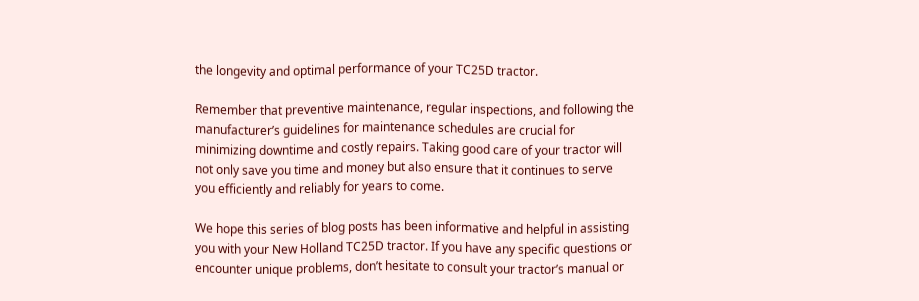the longevity and optimal performance of your TC25D tractor.

Remember that preventive maintenance, regular inspections, and following the manufacturer’s guidelines for maintenance schedules are crucial for minimizing downtime and costly repairs. Taking good care of your tractor will not only save you time and money but also ensure that it continues to serve you efficiently and reliably for years to come.

We hope this series of blog posts has been informative and helpful in assisting you with your New Holland TC25D tractor. If you have any specific questions or encounter unique problems, don’t hesitate to consult your tractor’s manual or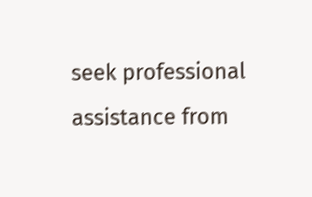seek professional assistance from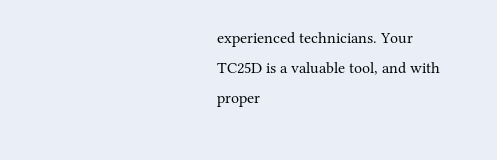experienced technicians. Your TC25D is a valuable tool, and with proper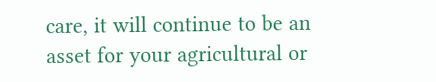care, it will continue to be an asset for your agricultural or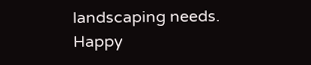landscaping needs. Happy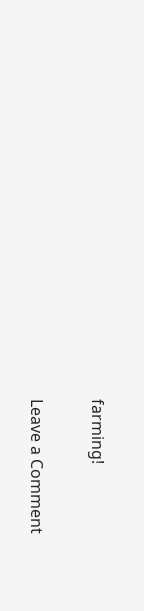farming!

Leave a Comment